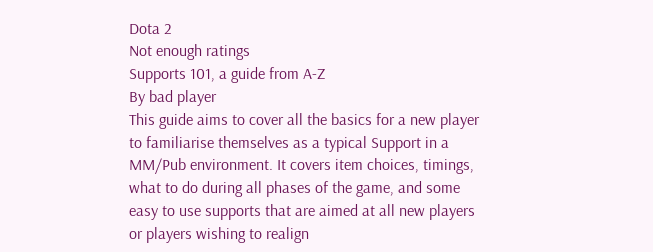Dota 2
Not enough ratings
Supports 101, a guide from A-Z
By bad player
This guide aims to cover all the basics for a new player to familiarise themselves as a typical Support in a MM/Pub environment. It covers item choices, timings, what to do during all phases of the game, and some easy to use supports that are aimed at all new players or players wishing to realign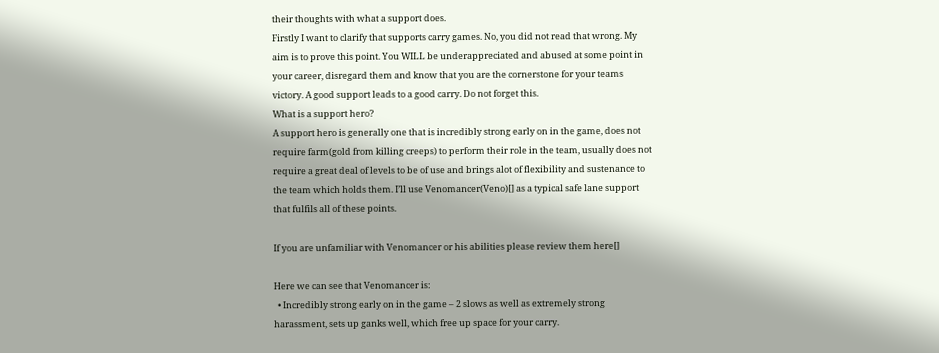their thoughts with what a support does.
Firstly I want to clarify that supports carry games. No, you did not read that wrong. My aim is to prove this point. You WILL be underappreciated and abused at some point in your career, disregard them and know that you are the cornerstone for your teams victory. A good support leads to a good carry. Do not forget this.
What is a support hero?
A support hero is generally one that is incredibly strong early on in the game, does not require farm(gold from killing creeps) to perform their role in the team, usually does not require a great deal of levels to be of use and brings alot of flexibility and sustenance to the team which holds them. I’ll use Venomancer(Veno)[] as a typical safe lane support that fulfils all of these points.

If you are unfamiliar with Venomancer or his abilities please review them here[]

Here we can see that Venomancer is:
  • Incredibly strong early on in the game – 2 slows as well as extremely strong harassment, sets up ganks well, which free up space for your carry.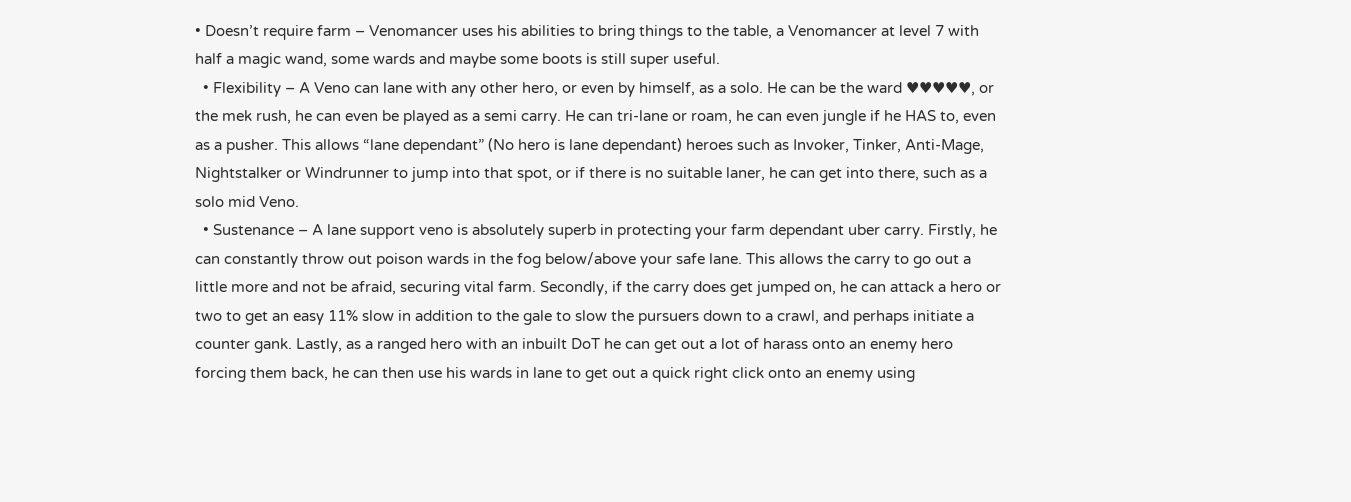• Doesn’t require farm – Venomancer uses his abilities to bring things to the table, a Venomancer at level 7 with half a magic wand, some wards and maybe some boots is still super useful.
  • Flexibility – A Veno can lane with any other hero, or even by himself, as a solo. He can be the ward ♥♥♥♥♥, or the mek rush, he can even be played as a semi carry. He can tri-lane or roam, he can even jungle if he HAS to, even as a pusher. This allows “lane dependant” (No hero is lane dependant) heroes such as Invoker, Tinker, Anti-Mage, Nightstalker or Windrunner to jump into that spot, or if there is no suitable laner, he can get into there, such as a solo mid Veno.
  • Sustenance – A lane support veno is absolutely superb in protecting your farm dependant uber carry. Firstly, he can constantly throw out poison wards in the fog below/above your safe lane. This allows the carry to go out a little more and not be afraid, securing vital farm. Secondly, if the carry does get jumped on, he can attack a hero or two to get an easy 11% slow in addition to the gale to slow the pursuers down to a crawl, and perhaps initiate a counter gank. Lastly, as a ranged hero with an inbuilt DoT he can get out a lot of harass onto an enemy hero forcing them back, he can then use his wards in lane to get out a quick right click onto an enemy using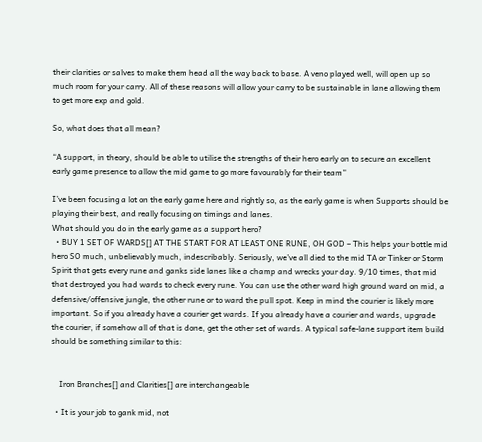their clarities or salves to make them head all the way back to base. A veno played well, will open up so much room for your carry. All of these reasons will allow your carry to be sustainable in lane allowing them to get more exp and gold.

So, what does that all mean?

“A support, in theory, should be able to utilise the strengths of their hero early on to secure an excellent early game presence to allow the mid game to go more favourably for their team”

I’ve been focusing a lot on the early game here and rightly so, as the early game is when Supports should be playing their best, and really focusing on timings and lanes.
What should you do in the early game as a support hero?
  • BUY 1 SET OF WARDS[] AT THE START FOR AT LEAST ONE RUNE, OH GOD – This helps your bottle mid hero SO much, unbelievably much, indescribably. Seriously, we’ve all died to the mid TA or Tinker or Storm Spirit that gets every rune and ganks side lanes like a champ and wrecks your day. 9/10 times, that mid that destroyed you had wards to check every rune. You can use the other ward high ground ward on mid, a defensive/offensive jungle, the other rune or to ward the pull spot. Keep in mind the courier is likely more important. So if you already have a courier get wards. If you already have a courier and wards, upgrade the courier, if somehow all of that is done, get the other set of wards. A typical safe-lane support item build should be something similar to this:


    Iron Branches[] and Clarities[] are interchangeable

  • It is your job to gank mid, not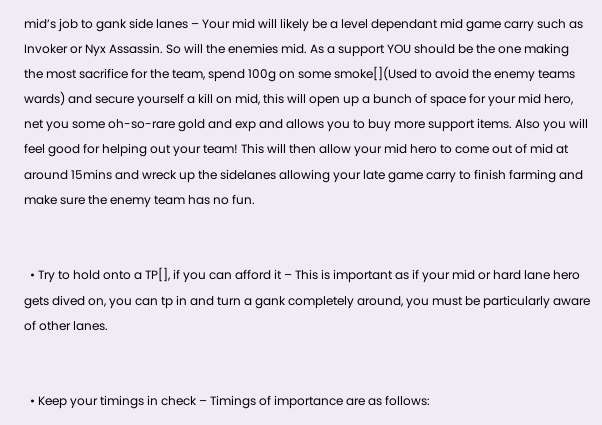mid’s job to gank side lanes – Your mid will likely be a level dependant mid game carry such as Invoker or Nyx Assassin. So will the enemies mid. As a support YOU should be the one making the most sacrifice for the team, spend 100g on some smoke[](Used to avoid the enemy teams wards) and secure yourself a kill on mid, this will open up a bunch of space for your mid hero, net you some oh-so-rare gold and exp and allows you to buy more support items. Also you will feel good for helping out your team! This will then allow your mid hero to come out of mid at around 15mins and wreck up the sidelanes allowing your late game carry to finish farming and make sure the enemy team has no fun.


  • Try to hold onto a TP[], if you can afford it – This is important as if your mid or hard lane hero gets dived on, you can tp in and turn a gank completely around, you must be particularly aware of other lanes.


  • Keep your timings in check – Timings of importance are as follows: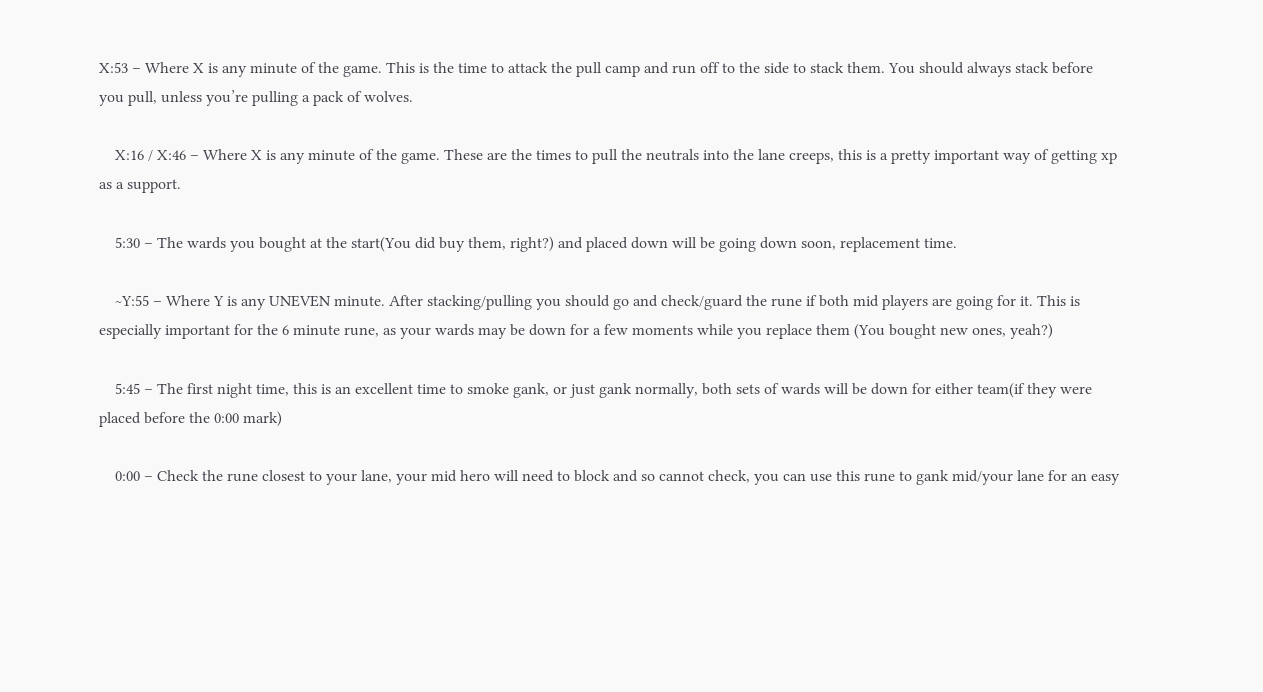X:53 – Where X is any minute of the game. This is the time to attack the pull camp and run off to the side to stack them. You should always stack before you pull, unless you’re pulling a pack of wolves.

    X:16 / X:46 – Where X is any minute of the game. These are the times to pull the neutrals into the lane creeps, this is a pretty important way of getting xp as a support.

    5:30 – The wards you bought at the start(You did buy them, right?) and placed down will be going down soon, replacement time.

    ~Y:55 – Where Y is any UNEVEN minute. After stacking/pulling you should go and check/guard the rune if both mid players are going for it. This is especially important for the 6 minute rune, as your wards may be down for a few moments while you replace them (You bought new ones, yeah?)

    5:45 – The first night time, this is an excellent time to smoke gank, or just gank normally, both sets of wards will be down for either team(if they were placed before the 0:00 mark)

    0:00 – Check the rune closest to your lane, your mid hero will need to block and so cannot check, you can use this rune to gank mid/your lane for an easy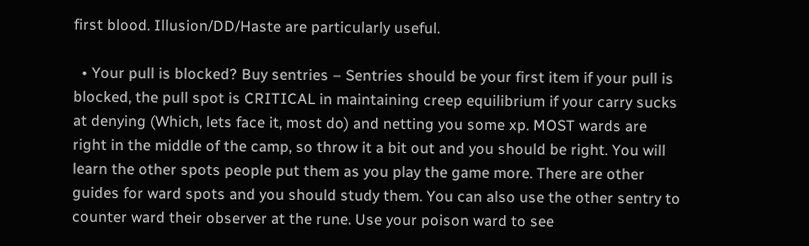first blood. Illusion/DD/Haste are particularly useful.

  • Your pull is blocked? Buy sentries – Sentries should be your first item if your pull is blocked, the pull spot is CRITICAL in maintaining creep equilibrium if your carry sucks at denying (Which, lets face it, most do) and netting you some xp. MOST wards are right in the middle of the camp, so throw it a bit out and you should be right. You will learn the other spots people put them as you play the game more. There are other guides for ward spots and you should study them. You can also use the other sentry to counter ward their observer at the rune. Use your poison ward to see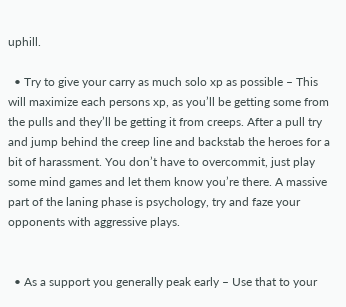uphill.

  • Try to give your carry as much solo xp as possible – This will maximize each persons xp, as you’ll be getting some from the pulls and they’ll be getting it from creeps. After a pull try and jump behind the creep line and backstab the heroes for a bit of harassment. You don’t have to overcommit, just play some mind games and let them know you’re there. A massive part of the laning phase is psychology, try and faze your opponents with aggressive plays.


  • As a support you generally peak early – Use that to your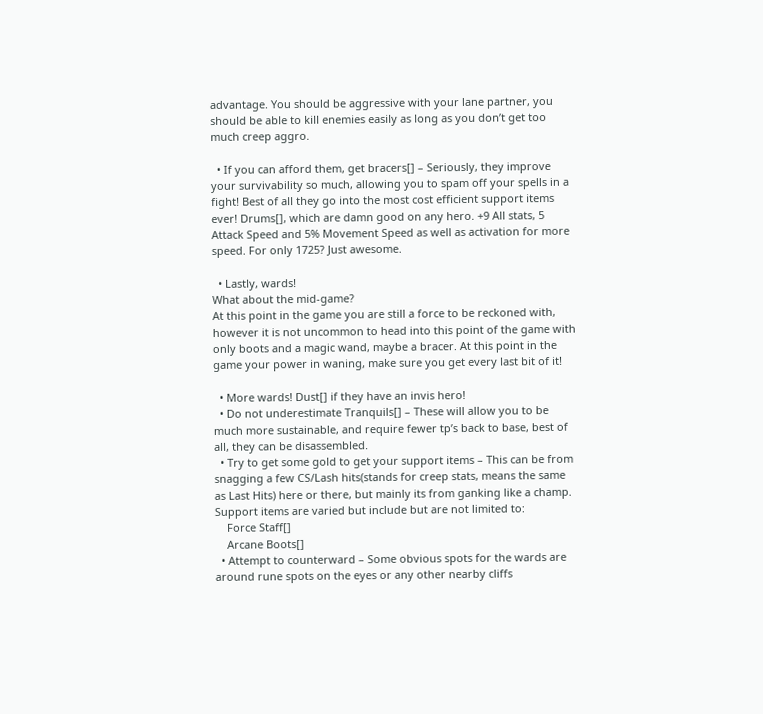advantage. You should be aggressive with your lane partner, you should be able to kill enemies easily as long as you don’t get too much creep aggro.

  • If you can afford them, get bracers[] – Seriously, they improve your survivability so much, allowing you to spam off your spells in a fight! Best of all they go into the most cost efficient support items ever! Drums[], which are damn good on any hero. +9 All stats, 5 Attack Speed and 5% Movement Speed as well as activation for more speed. For only 1725? Just awesome.

  • Lastly, wards!
What about the mid-game?
At this point in the game you are still a force to be reckoned with, however it is not uncommon to head into this point of the game with only boots and a magic wand, maybe a bracer. At this point in the game your power in waning, make sure you get every last bit of it!

  • More wards! Dust[] if they have an invis hero!
  • Do not underestimate Tranquils[] – These will allow you to be much more sustainable, and require fewer tp’s back to base, best of all, they can be disassembled.
  • Try to get some gold to get your support items – This can be from snagging a few CS/Lash hits(stands for creep stats, means the same as Last Hits) here or there, but mainly its from ganking like a champ. Support items are varied but include but are not limited to:
    Force Staff[]
    Arcane Boots[]
  • Attempt to counterward – Some obvious spots for the wards are around rune spots on the eyes or any other nearby cliffs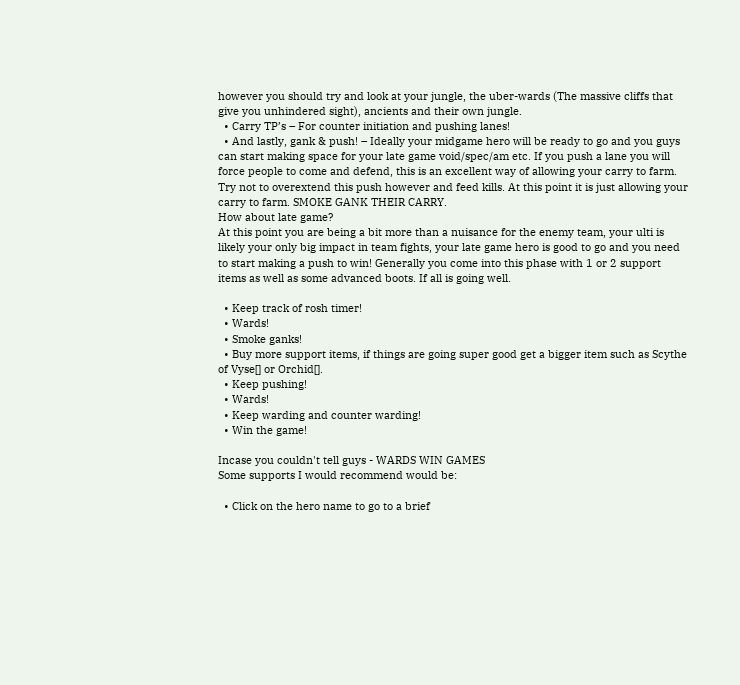however you should try and look at your jungle, the uber-wards (The massive cliffs that give you unhindered sight), ancients and their own jungle.
  • Carry TP’s – For counter initiation and pushing lanes!
  • And lastly, gank & push! – Ideally your midgame hero will be ready to go and you guys can start making space for your late game void/spec/am etc. If you push a lane you will force people to come and defend, this is an excellent way of allowing your carry to farm. Try not to overextend this push however and feed kills. At this point it is just allowing your carry to farm. SMOKE GANK THEIR CARRY.
How about late game?
At this point you are being a bit more than a nuisance for the enemy team, your ulti is likely your only big impact in team fights, your late game hero is good to go and you need to start making a push to win! Generally you come into this phase with 1 or 2 support items as well as some advanced boots. If all is going well.

  • Keep track of rosh timer!
  • Wards!
  • Smoke ganks!
  • Buy more support items, if things are going super good get a bigger item such as Scythe of Vyse[] or Orchid[].
  • Keep pushing!
  • Wards!
  • Keep warding and counter warding!
  • Win the game!

Incase you couldn't tell guys - WARDS WIN GAMES
Some supports I would recommend would be:

  • Click on the hero name to go to a brief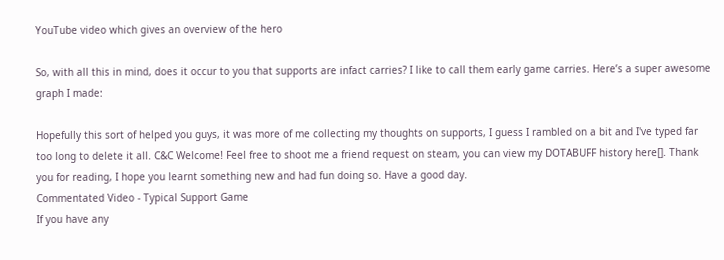YouTube video which gives an overview of the hero

So, with all this in mind, does it occur to you that supports are infact carries? I like to call them early game carries. Here’s a super awesome graph I made:

Hopefully this sort of helped you guys, it was more of me collecting my thoughts on supports, I guess I rambled on a bit and I've typed far too long to delete it all. C&C Welcome! Feel free to shoot me a friend request on steam, you can view my DOTABUFF history here[]. Thank you for reading, I hope you learnt something new and had fun doing so. Have a good day.
Commentated Video - Typical Support Game
If you have any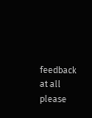feedback at all please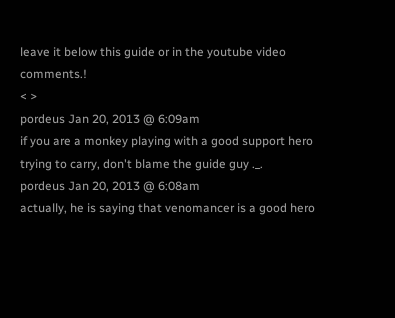leave it below this guide or in the youtube video comments.!
< >
pordeus Jan 20, 2013 @ 6:09am
if you are a monkey playing with a good support hero trying to carry, don't blame the guide guy ._.
pordeus Jan 20, 2013 @ 6:08am
actually, he is saying that venomancer is a good hero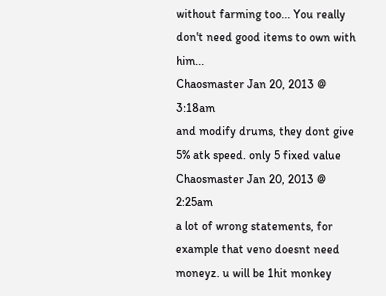without farming too... You really don't need good items to own with him...
Chaosmaster Jan 20, 2013 @ 3:18am
and modify drums, they dont give 5% atk speed. only 5 fixed value
Chaosmaster Jan 20, 2013 @ 2:25am
a lot of wrong statements, for example that veno doesnt need moneyz. u will be 1hit monkey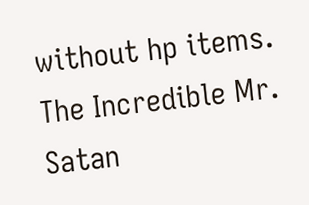without hp items.
The Incredible Mr. Satan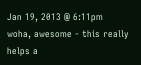Jan 19, 2013 @ 6:11pm
woha, awesome - this really helps a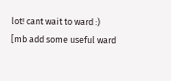lot! cant wait to ward :)
[mb add some useful ward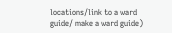locations/link to a ward guide/ make a ward guide)